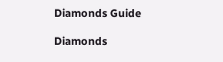Diamonds Guide

Diamonds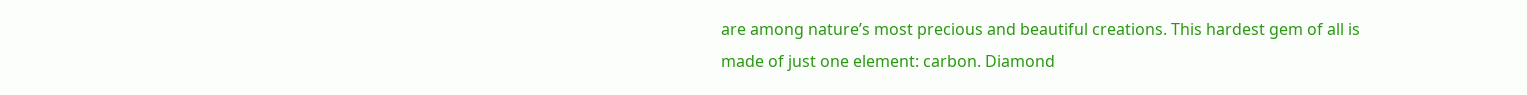are among nature’s most precious and beautiful creations. This hardest gem of all is made of just one element: carbon. Diamond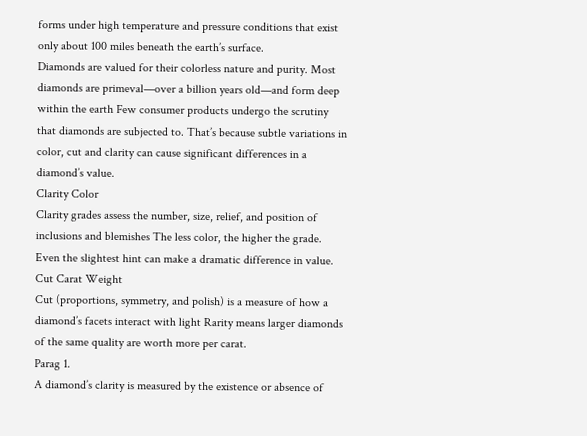forms under high temperature and pressure conditions that exist only about 100 miles beneath the earth’s surface.
Diamonds are valued for their colorless nature and purity. Most diamonds are primeval—over a billion years old—and form deep within the earth Few consumer products undergo the scrutiny that diamonds are subjected to. That’s because subtle variations in color, cut and clarity can cause significant differences in a diamond’s value.
Clarity Color
Clarity grades assess the number, size, relief, and position of inclusions and blemishes The less color, the higher the grade. Even the slightest hint can make a dramatic difference in value.
Cut Carat Weight
Cut (proportions, symmetry, and polish) is a measure of how a diamond’s facets interact with light Rarity means larger diamonds of the same quality are worth more per carat.
Parag 1.
A diamond’s clarity is measured by the existence or absence of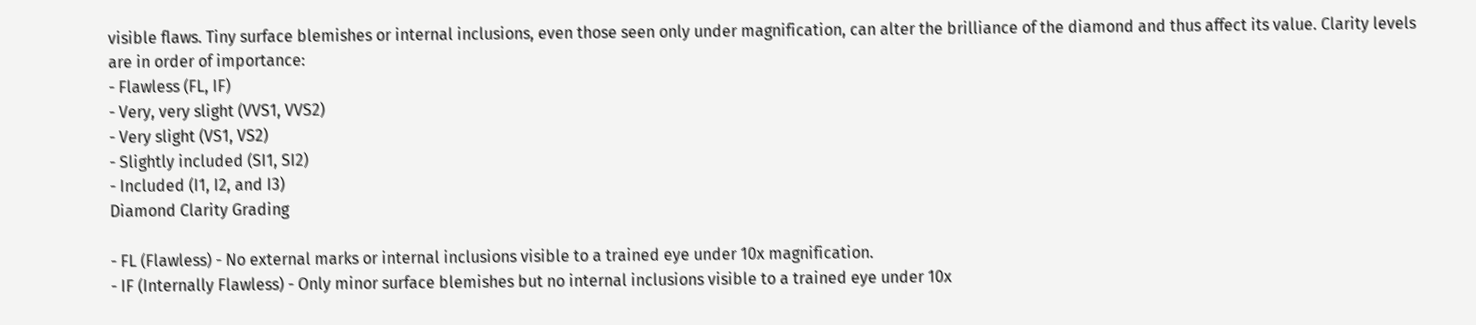visible flaws. Tiny surface blemishes or internal inclusions, even those seen only under magnification, can alter the brilliance of the diamond and thus affect its value. Clarity levels are in order of importance:
- Flawless (FL, IF)
- Very, very slight (VVS1, VVS2)
- Very slight (VS1, VS2)
- Slightly included (SI1, SI2)
- Included (I1, I2, and I3)
Diamond Clarity Grading

- FL (Flawless) - No external marks or internal inclusions visible to a trained eye under 10x magnification.
- IF (Internally Flawless) - Only minor surface blemishes but no internal inclusions visible to a trained eye under 10x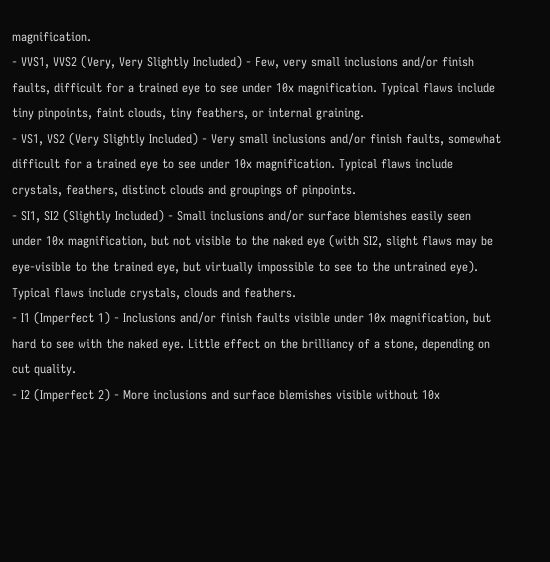magnification.
- VVS1, VVS2 (Very, Very Slightly Included) - Few, very small inclusions and/or finish faults, difficult for a trained eye to see under 10x magnification. Typical flaws include tiny pinpoints, faint clouds, tiny feathers, or internal graining.
- VS1, VS2 (Very Slightly Included) - Very small inclusions and/or finish faults, somewhat difficult for a trained eye to see under 10x magnification. Typical flaws include crystals, feathers, distinct clouds and groupings of pinpoints.
- SI1, SI2 (Slightly Included) - Small inclusions and/or surface blemishes easily seen under 10x magnification, but not visible to the naked eye (with SI2, slight flaws may be eye-visible to the trained eye, but virtually impossible to see to the untrained eye). Typical flaws include crystals, clouds and feathers.
- I1 (Imperfect 1) - Inclusions and/or finish faults visible under 10x magnification, but hard to see with the naked eye. Little effect on the brilliancy of a stone, depending on cut quality.
- I2 (Imperfect 2) - More inclusions and surface blemishes visible without 10x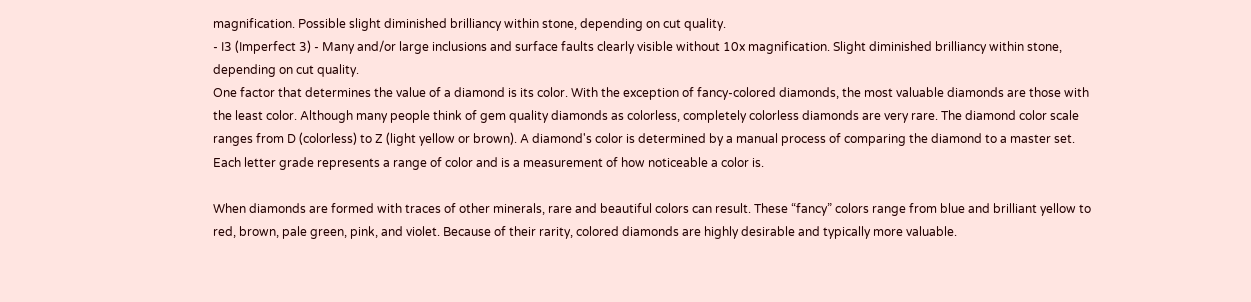magnification. Possible slight diminished brilliancy within stone, depending on cut quality.
- I3 (Imperfect 3) - Many and/or large inclusions and surface faults clearly visible without 10x magnification. Slight diminished brilliancy within stone, depending on cut quality.
One factor that determines the value of a diamond is its color. With the exception of fancy-colored diamonds, the most valuable diamonds are those with the least color. Although many people think of gem quality diamonds as colorless, completely colorless diamonds are very rare. The diamond color scale ranges from D (colorless) to Z (light yellow or brown). A diamond's color is determined by a manual process of comparing the diamond to a master set. Each letter grade represents a range of color and is a measurement of how noticeable a color is.

When diamonds are formed with traces of other minerals, rare and beautiful colors can result. These “fancy” colors range from blue and brilliant yellow to red, brown, pale green, pink, and violet. Because of their rarity, colored diamonds are highly desirable and typically more valuable.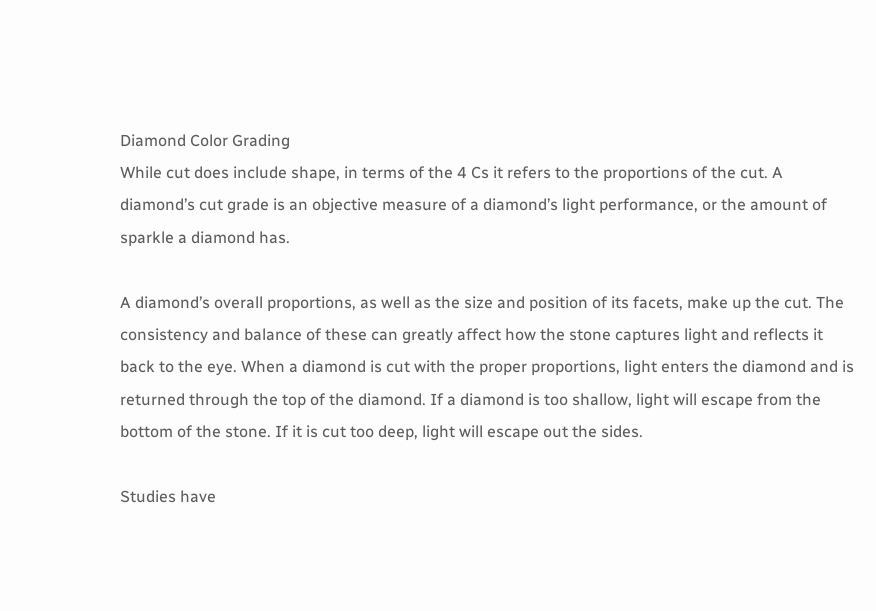Diamond Color Grading
While cut does include shape, in terms of the 4 Cs it refers to the proportions of the cut. A diamond’s cut grade is an objective measure of a diamond’s light performance, or the amount of sparkle a diamond has.

A diamond’s overall proportions, as well as the size and position of its facets, make up the cut. The consistency and balance of these can greatly affect how the stone captures light and reflects it back to the eye. When a diamond is cut with the proper proportions, light enters the diamond and is returned through the top of the diamond. If a diamond is too shallow, light will escape from the bottom of the stone. If it is cut too deep, light will escape out the sides.

Studies have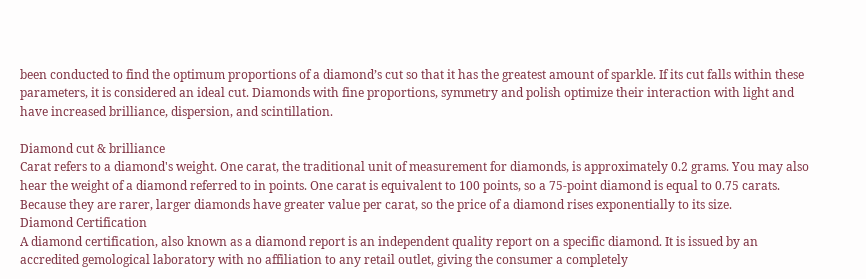been conducted to find the optimum proportions of a diamond’s cut so that it has the greatest amount of sparkle. If its cut falls within these parameters, it is considered an ideal cut. Diamonds with fine proportions, symmetry and polish optimize their interaction with light and have increased brilliance, dispersion, and scintillation.

Diamond cut & brilliance
Carat refers to a diamond's weight. One carat, the traditional unit of measurement for diamonds, is approximately 0.2 grams. You may also hear the weight of a diamond referred to in points. One carat is equivalent to 100 points, so a 75-point diamond is equal to 0.75 carats. Because they are rarer, larger diamonds have greater value per carat, so the price of a diamond rises exponentially to its size.
Diamond Certification
A diamond certification, also known as a diamond report is an independent quality report on a specific diamond. It is issued by an accredited gemological laboratory with no affiliation to any retail outlet, giving the consumer a completely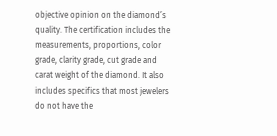objective opinion on the diamond’s quality. The certification includes the measurements, proportions, color grade, clarity grade, cut grade and carat weight of the diamond. It also includes specifics that most jewelers do not have the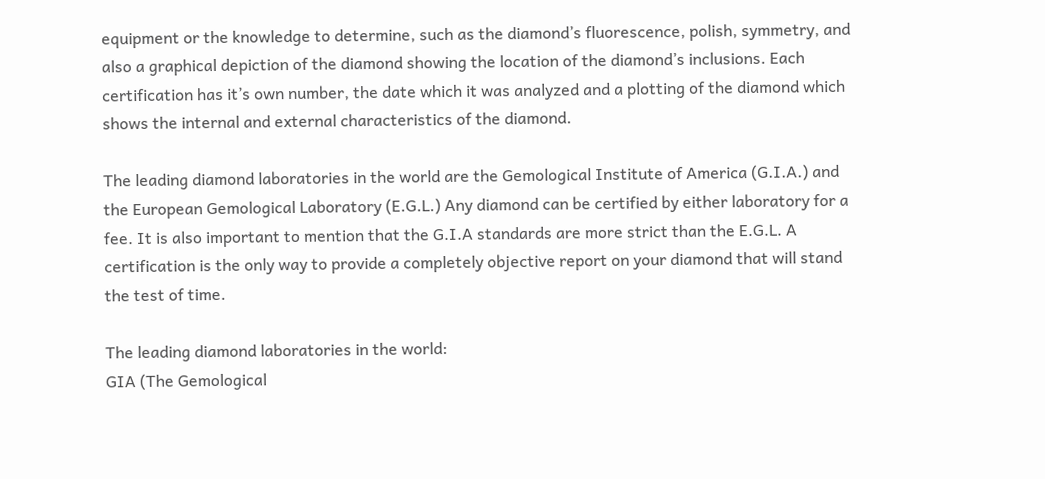equipment or the knowledge to determine, such as the diamond’s fluorescence, polish, symmetry, and also a graphical depiction of the diamond showing the location of the diamond’s inclusions. Each certification has it’s own number, the date which it was analyzed and a plotting of the diamond which shows the internal and external characteristics of the diamond.

The leading diamond laboratories in the world are the Gemological Institute of America (G.I.A.) and the European Gemological Laboratory (E.G.L.) Any diamond can be certified by either laboratory for a fee. It is also important to mention that the G.I.A standards are more strict than the E.G.L. A certification is the only way to provide a completely objective report on your diamond that will stand the test of time.

The leading diamond laboratories in the world:
GIA (The Gemological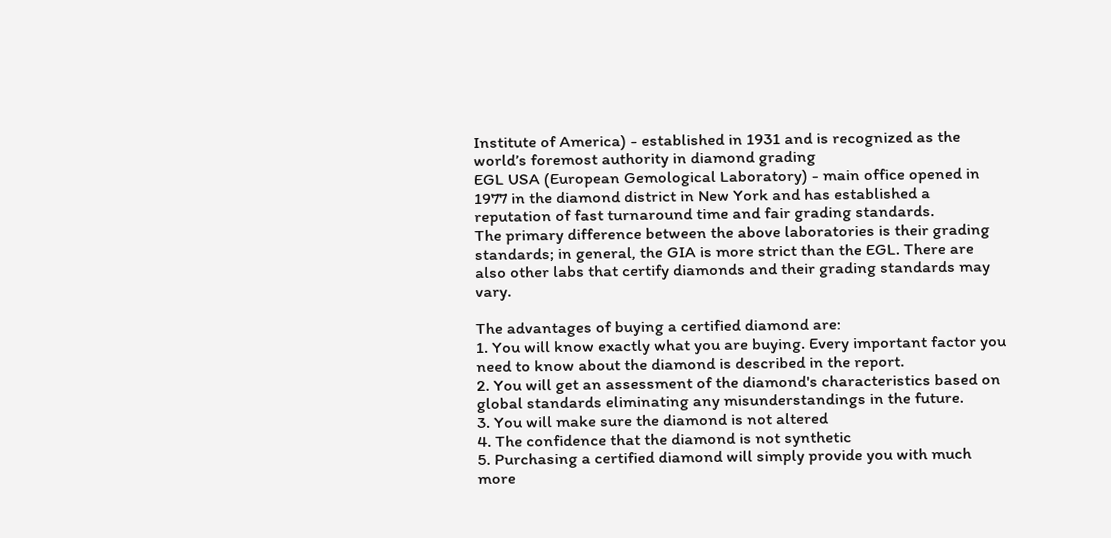Institute of America) - established in 1931 and is recognized as the world’s foremost authority in diamond grading
EGL USA (European Gemological Laboratory) - main office opened in 1977 in the diamond district in New York and has established a reputation of fast turnaround time and fair grading standards.
The primary difference between the above laboratories is their grading standards; in general, the GIA is more strict than the EGL. There are also other labs that certify diamonds and their grading standards may vary.

The advantages of buying a certified diamond are:
1. You will know exactly what you are buying. Every important factor you need to know about the diamond is described in the report.
2. You will get an assessment of the diamond's characteristics based on global standards eliminating any misunderstandings in the future.
3. You will make sure the diamond is not altered
4. The confidence that the diamond is not synthetic
5. Purchasing a certified diamond will simply provide you with much more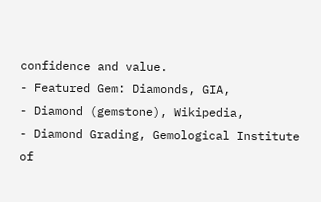confidence and value.
- Featured Gem: Diamonds, GIA,
- Diamond (gemstone), Wikipedia,
- Diamond Grading, Gemological Institute of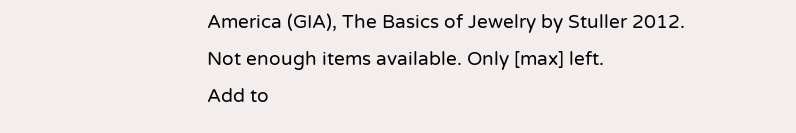America (GIA), The Basics of Jewelry by Stuller 2012.
Not enough items available. Only [max] left.
Add to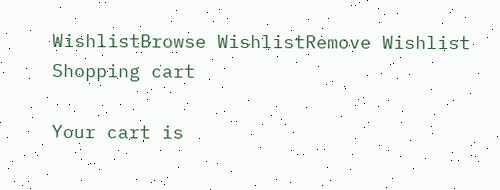WishlistBrowse WishlistRemove Wishlist
Shopping cart

Your cart is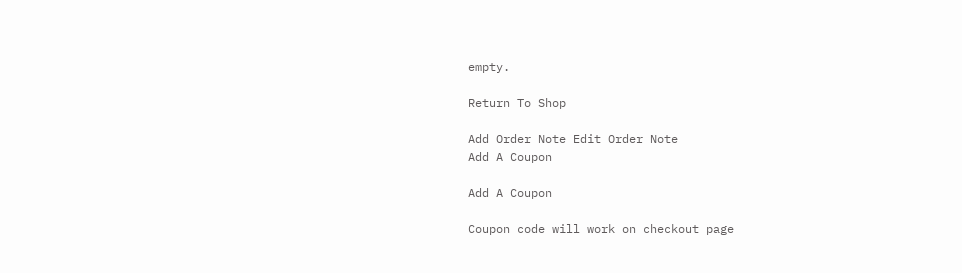empty.

Return To Shop

Add Order Note Edit Order Note
Add A Coupon

Add A Coupon

Coupon code will work on checkout page